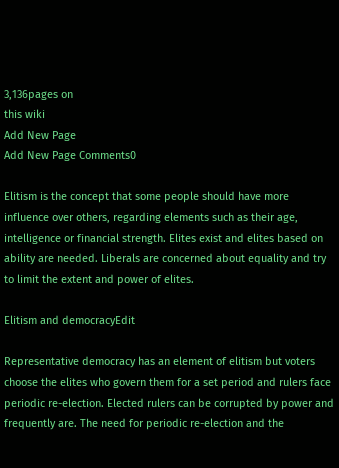3,136pages on
this wiki
Add New Page
Add New Page Comments0

Elitism is the concept that some people should have more influence over others, regarding elements such as their age, intelligence or financial strength. Elites exist and elites based on ability are needed. Liberals are concerned about equality and try to limit the extent and power of elites.

Elitism and democracyEdit

Representative democracy has an element of elitism but voters choose the elites who govern them for a set period and rulers face periodic re-election. Elected rulers can be corrupted by power and frequently are. The need for periodic re-election and the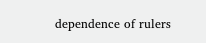dependence of rulers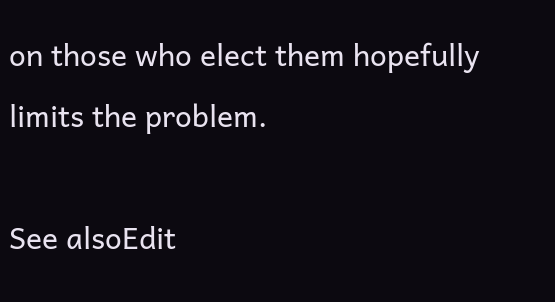on those who elect them hopefully limits the problem.

See alsoEdit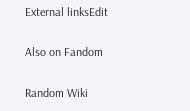External linksEdit

Also on Fandom

Random Wiki